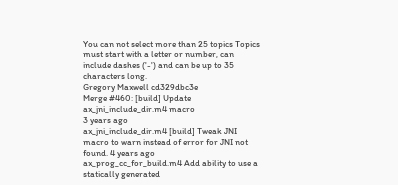You can not select more than 25 topics Topics must start with a letter or number, can include dashes ('-') and can be up to 35 characters long.
Gregory Maxwell cd329dbc3e
Merge #460: [build] Update ax_jni_include_dir.m4 macro
3 years ago
ax_jni_include_dir.m4 [build] Tweak JNI macro to warn instead of error for JNI not found. 4 years ago
ax_prog_cc_for_build.m4 Add ability to use a statically generated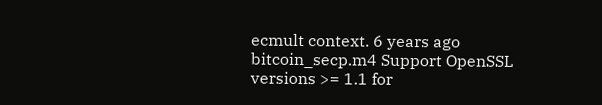ecmult context. 6 years ago
bitcoin_secp.m4 Support OpenSSL versions >= 1.1 for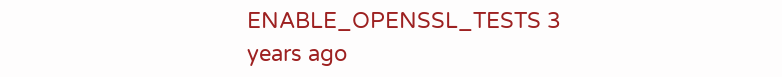ENABLE_OPENSSL_TESTS 3 years ago